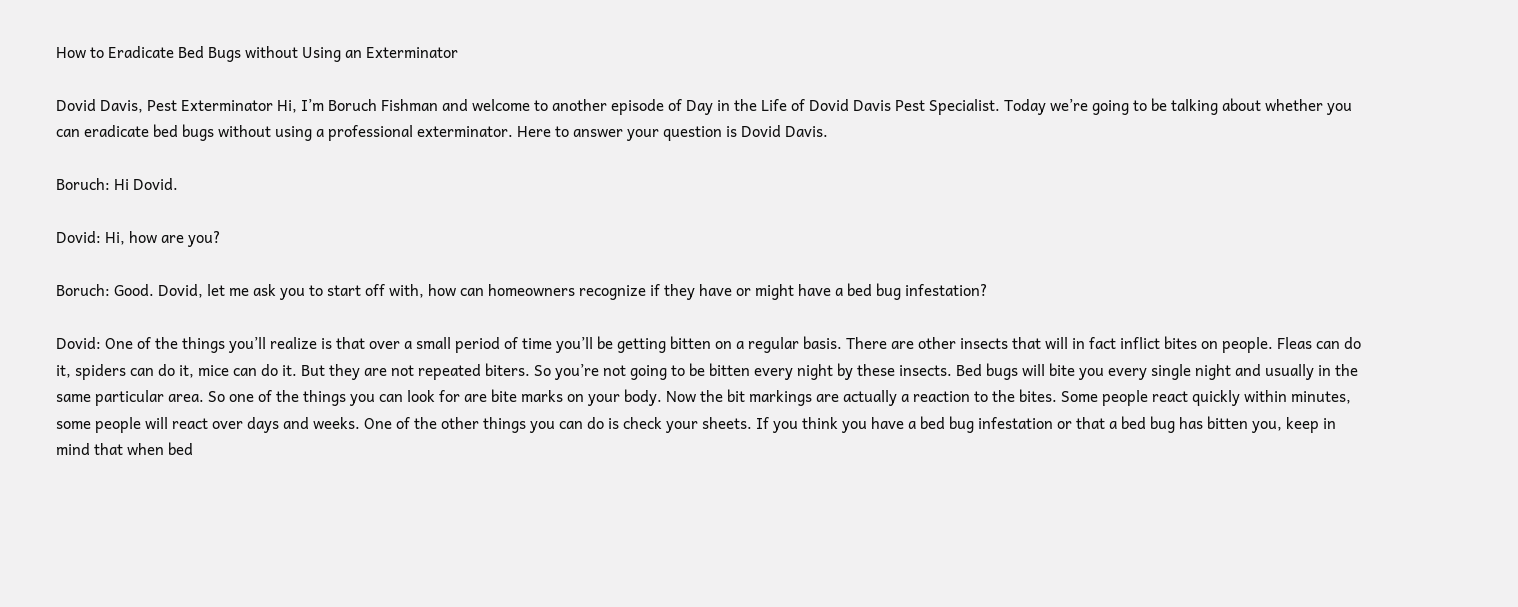How to Eradicate Bed Bugs without Using an Exterminator

Dovid Davis, Pest Exterminator Hi, I’m Boruch Fishman and welcome to another episode of Day in the Life of Dovid Davis Pest Specialist. Today we’re going to be talking about whether you can eradicate bed bugs without using a professional exterminator. Here to answer your question is Dovid Davis.

Boruch: Hi Dovid.

Dovid: Hi, how are you?

Boruch: Good. Dovid, let me ask you to start off with, how can homeowners recognize if they have or might have a bed bug infestation?

Dovid: One of the things you’ll realize is that over a small period of time you’ll be getting bitten on a regular basis. There are other insects that will in fact inflict bites on people. Fleas can do it, spiders can do it, mice can do it. But they are not repeated biters. So you’re not going to be bitten every night by these insects. Bed bugs will bite you every single night and usually in the same particular area. So one of the things you can look for are bite marks on your body. Now the bit markings are actually a reaction to the bites. Some people react quickly within minutes, some people will react over days and weeks. One of the other things you can do is check your sheets. If you think you have a bed bug infestation or that a bed bug has bitten you, keep in mind that when bed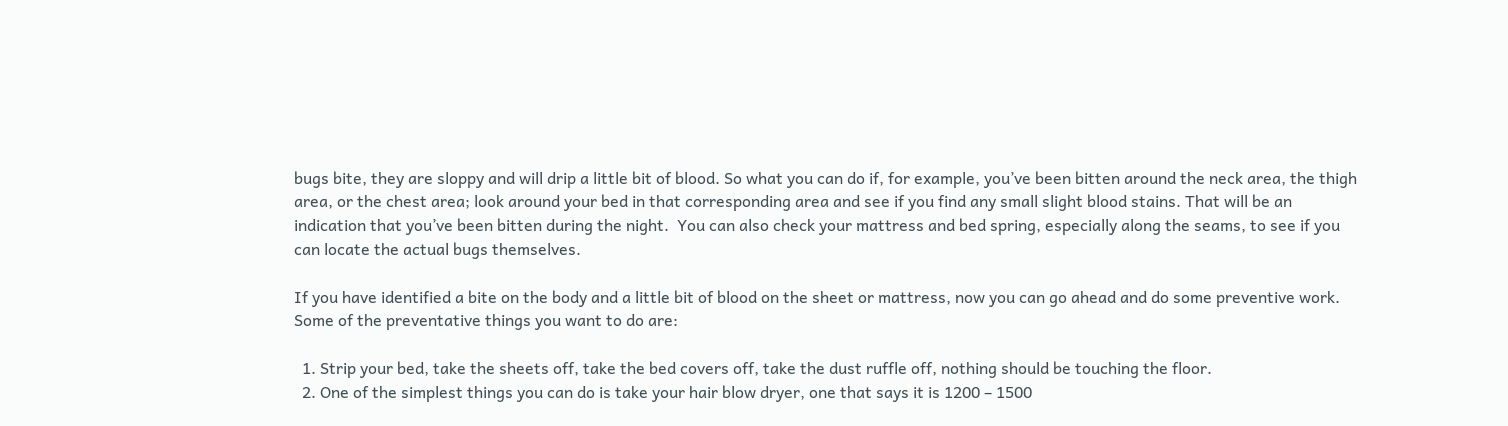bugs bite, they are sloppy and will drip a little bit of blood. So what you can do if, for example, you’ve been bitten around the neck area, the thigh area, or the chest area; look around your bed in that corresponding area and see if you find any small slight blood stains. That will be an indication that you’ve been bitten during the night.  You can also check your mattress and bed spring, especially along the seams, to see if you can locate the actual bugs themselves.

If you have identified a bite on the body and a little bit of blood on the sheet or mattress, now you can go ahead and do some preventive work. Some of the preventative things you want to do are:

  1. Strip your bed, take the sheets off, take the bed covers off, take the dust ruffle off, nothing should be touching the floor.
  2. One of the simplest things you can do is take your hair blow dryer, one that says it is 1200 – 1500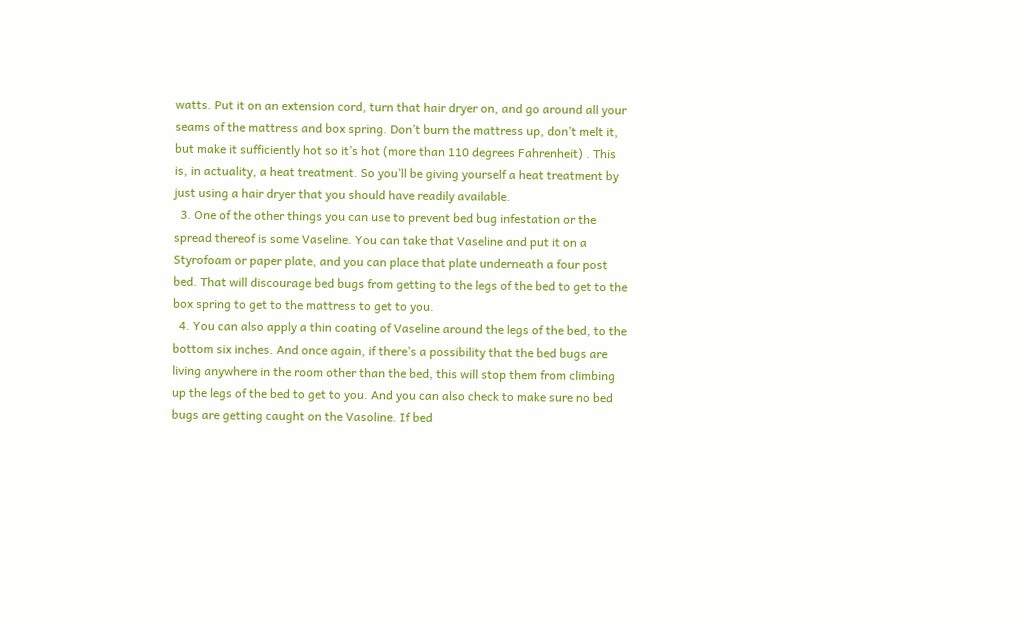watts. Put it on an extension cord, turn that hair dryer on, and go around all your seams of the mattress and box spring. Don’t burn the mattress up, don’t melt it, but make it sufficiently hot so it’s hot (more than 110 degrees Fahrenheit) . This is, in actuality, a heat treatment. So you’ll be giving yourself a heat treatment by just using a hair dryer that you should have readily available.
  3. One of the other things you can use to prevent bed bug infestation or the spread thereof is some Vaseline. You can take that Vaseline and put it on a Styrofoam or paper plate, and you can place that plate underneath a four post bed. That will discourage bed bugs from getting to the legs of the bed to get to the box spring to get to the mattress to get to you.
  4. You can also apply a thin coating of Vaseline around the legs of the bed, to the bottom six inches. And once again, if there’s a possibility that the bed bugs are living anywhere in the room other than the bed, this will stop them from climbing up the legs of the bed to get to you. And you can also check to make sure no bed bugs are getting caught on the Vasoline. If bed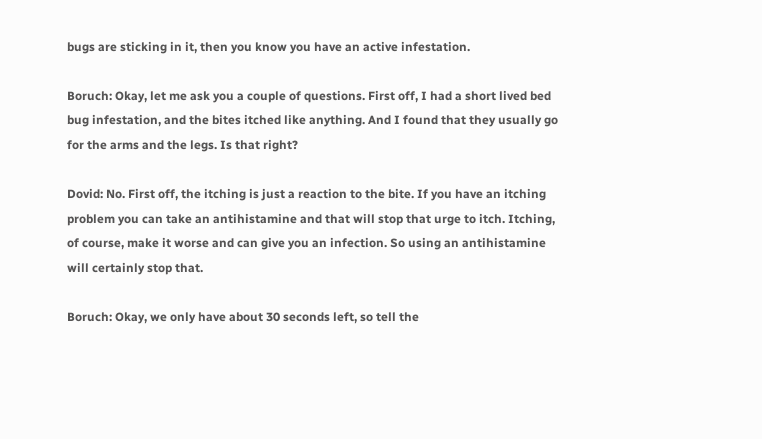bugs are sticking in it, then you know you have an active infestation.

Boruch: Okay, let me ask you a couple of questions. First off, I had a short lived bed bug infestation, and the bites itched like anything. And I found that they usually go for the arms and the legs. Is that right?

Dovid: No. First off, the itching is just a reaction to the bite. If you have an itching problem you can take an antihistamine and that will stop that urge to itch. Itching, of course, make it worse and can give you an infection. So using an antihistamine will certainly stop that.

Boruch: Okay, we only have about 30 seconds left, so tell the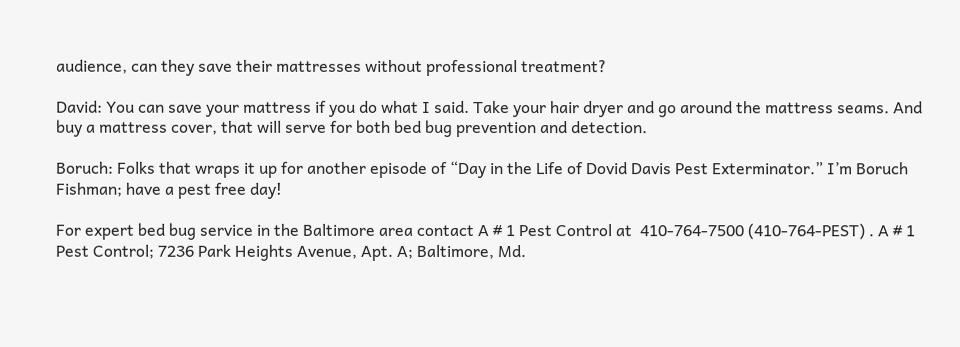audience, can they save their mattresses without professional treatment?

David: You can save your mattress if you do what I said. Take your hair dryer and go around the mattress seams. And buy a mattress cover, that will serve for both bed bug prevention and detection.

Boruch: Folks that wraps it up for another episode of “Day in the Life of Dovid Davis Pest Exterminator.” I’m Boruch Fishman; have a pest free day!

For expert bed bug service in the Baltimore area contact A # 1 Pest Control at  410-764-7500 (410-764-PEST) . A # 1 Pest Control; 7236 Park Heights Avenue, Apt. A; Baltimore, Md.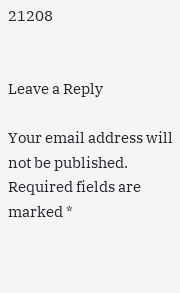21208


Leave a Reply

Your email address will not be published. Required fields are marked *